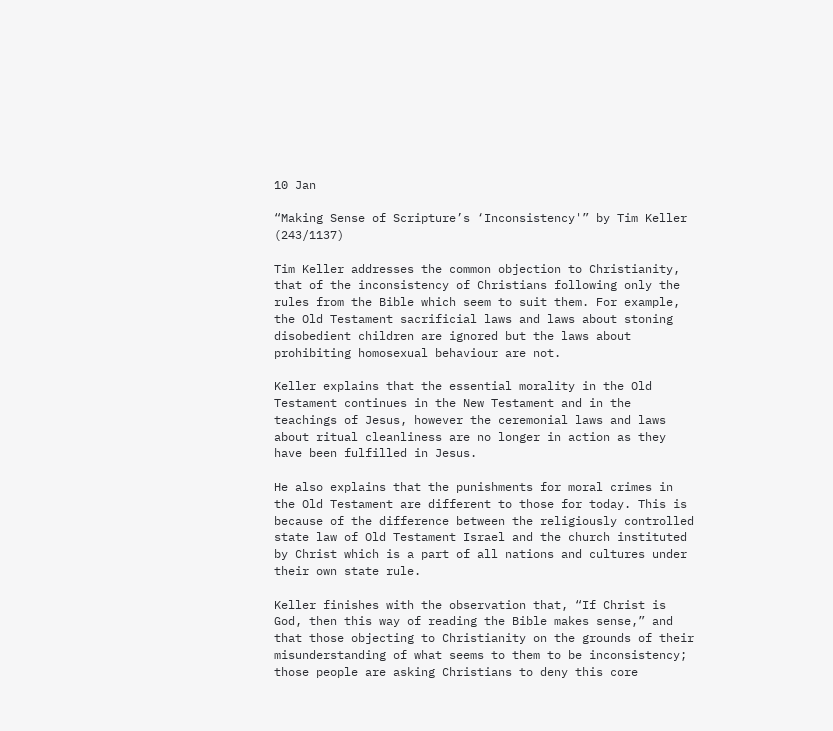10 Jan

“Making Sense of Scripture’s ‘Inconsistency'” by Tim Keller (243/1137)

Tim Keller addresses the common objection to Christianity, that of the inconsistency of Christians following only the rules from the Bible which seem to suit them. For example, the Old Testament sacrificial laws and laws about stoning disobedient children are ignored but the laws about prohibiting homosexual behaviour are not.

Keller explains that the essential morality in the Old Testament continues in the New Testament and in the teachings of Jesus, however the ceremonial laws and laws about ritual cleanliness are no longer in action as they have been fulfilled in Jesus.

He also explains that the punishments for moral crimes in the Old Testament are different to those for today. This is because of the difference between the religiously controlled state law of Old Testament Israel and the church instituted by Christ which is a part of all nations and cultures under their own state rule.

Keller finishes with the observation that, “If Christ is God, then this way of reading the Bible makes sense,” and that those objecting to Christianity on the grounds of their misunderstanding of what seems to them to be inconsistency; those people are asking Christians to deny this core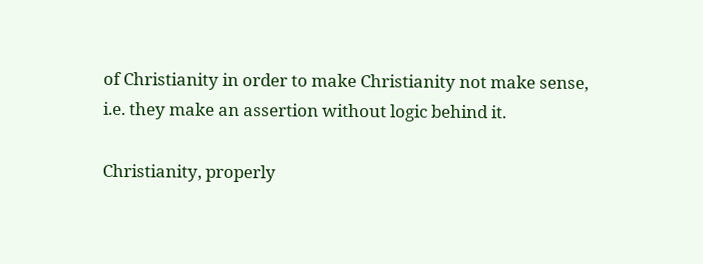of Christianity in order to make Christianity not make sense, i.e. they make an assertion without logic behind it.

Christianity, properly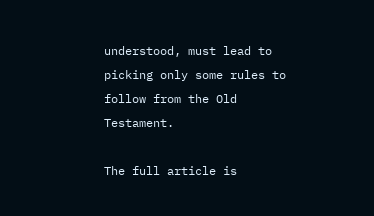understood, must lead to picking only some rules to follow from the Old Testament.

The full article is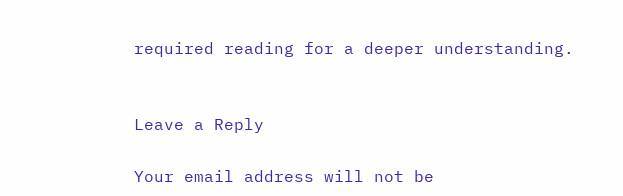required reading for a deeper understanding.


Leave a Reply

Your email address will not be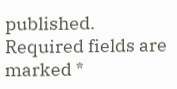published. Required fields are marked *